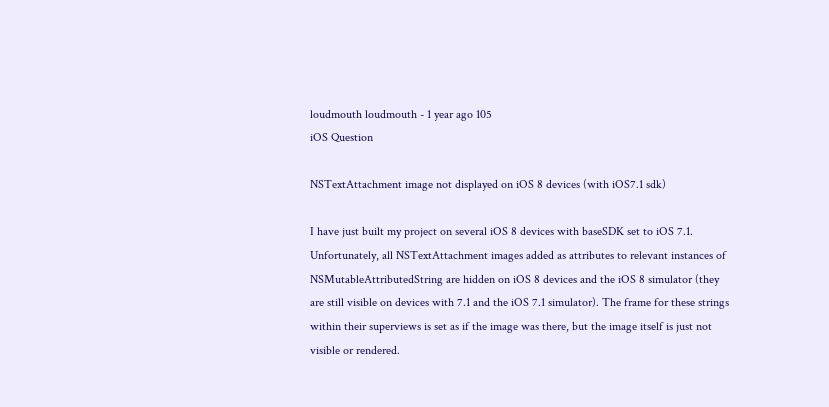loudmouth loudmouth - 1 year ago 105
iOS Question

NSTextAttachment image not displayed on iOS 8 devices (with iOS7.1 sdk)

I have just built my project on several iOS 8 devices with baseSDK set to iOS 7.1.
Unfortunately, all NSTextAttachment images added as attributes to relevant instances of NSMutableAttributedString are hidden on iOS 8 devices and the iOS 8 simulator (they are still visible on devices with 7.1 and the iOS 7.1 simulator). The frame for these strings within their superviews is set as if the image was there, but the image itself is just not visible or rendered.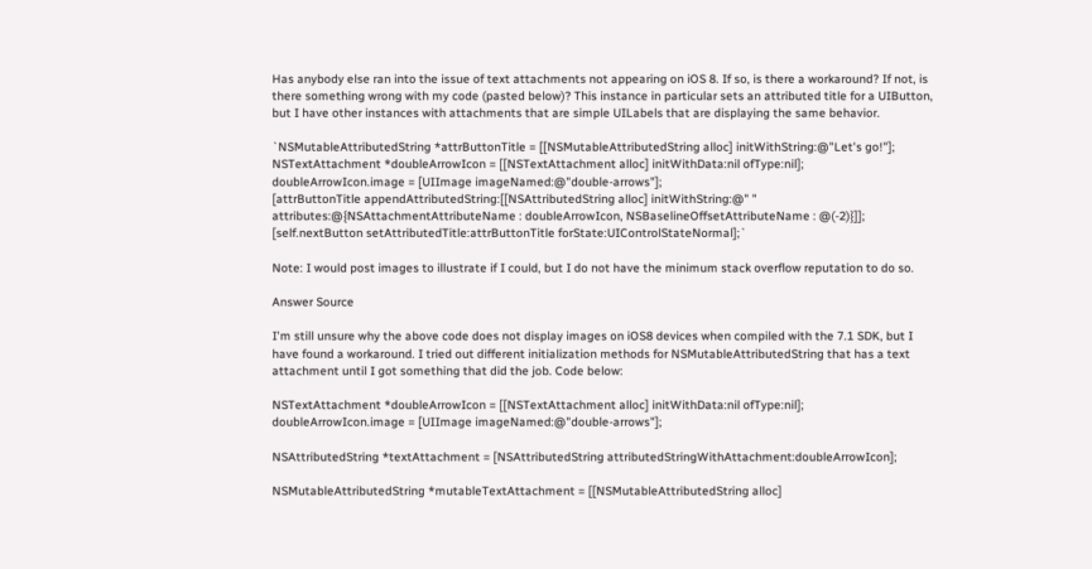Has anybody else ran into the issue of text attachments not appearing on iOS 8. If so, is there a workaround? If not, is there something wrong with my code (pasted below)? This instance in particular sets an attributed title for a UIButton, but I have other instances with attachments that are simple UILabels that are displaying the same behavior.

`NSMutableAttributedString *attrButtonTitle = [[NSMutableAttributedString alloc] initWithString:@"Let's go!"];
NSTextAttachment *doubleArrowIcon = [[NSTextAttachment alloc] initWithData:nil ofType:nil];
doubleArrowIcon.image = [UIImage imageNamed:@"double-arrows"];
[attrButtonTitle appendAttributedString:[[NSAttributedString alloc] initWithString:@" " attributes:@{NSAttachmentAttributeName : doubleArrowIcon, NSBaselineOffsetAttributeName : @(-2)}]];
[self.nextButton setAttributedTitle:attrButtonTitle forState:UIControlStateNormal];`

Note: I would post images to illustrate if I could, but I do not have the minimum stack overflow reputation to do so.

Answer Source

I'm still unsure why the above code does not display images on iOS8 devices when compiled with the 7.1 SDK, but I have found a workaround. I tried out different initialization methods for NSMutableAttributedString that has a text attachment until I got something that did the job. Code below:

NSTextAttachment *doubleArrowIcon = [[NSTextAttachment alloc] initWithData:nil ofType:nil];
doubleArrowIcon.image = [UIImage imageNamed:@"double-arrows"];

NSAttributedString *textAttachment = [NSAttributedString attributedStringWithAttachment:doubleArrowIcon];

NSMutableAttributedString *mutableTextAttachment = [[NSMutableAttributedString alloc]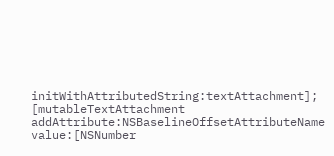initWithAttributedString:textAttachment];
[mutableTextAttachment addAttribute:NSBaselineOffsetAttributeName value:[NSNumber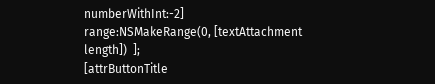numberWithInt:-2] range:NSMakeRange(0, [textAttachment length])  ];
[attrButtonTitle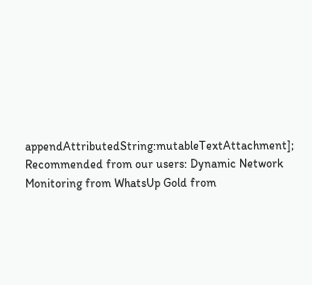appendAttributedString:mutableTextAttachment];
Recommended from our users: Dynamic Network Monitoring from WhatsUp Gold from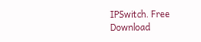IPSwitch. Free Download